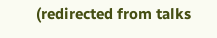(redirected from talks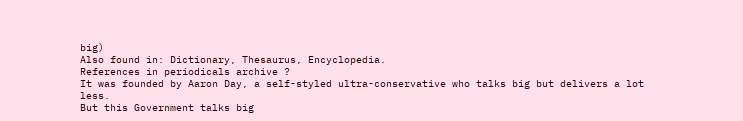big)
Also found in: Dictionary, Thesaurus, Encyclopedia.
References in periodicals archive ?
It was founded by Aaron Day, a self-styled ultra-conservative who talks big but delivers a lot less.
But this Government talks big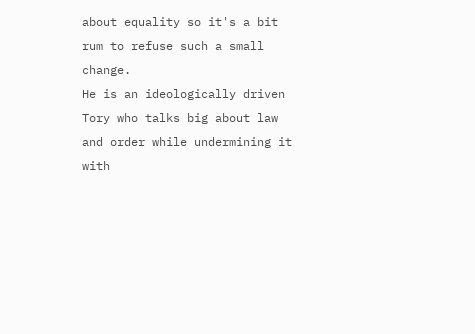about equality so it's a bit rum to refuse such a small change.
He is an ideologically driven Tory who talks big about law and order while undermining it with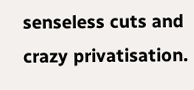senseless cuts and crazy privatisation.